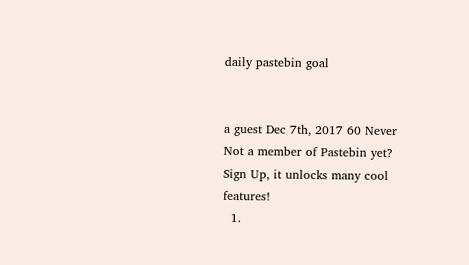daily pastebin goal


a guest Dec 7th, 2017 60 Never
Not a member of Pastebin yet? Sign Up, it unlocks many cool features!
  1.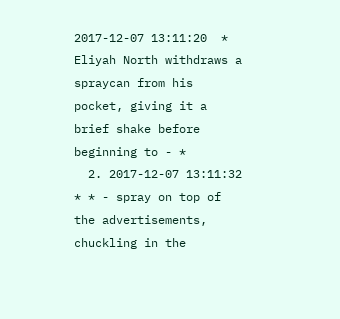2017-12-07 13:11:20  * Eliyah North withdraws a spraycan from his pocket, giving it a brief shake before beginning to - *
  2. 2017-12-07 13:11:32  * * - spray on top of the advertisements, chuckling in the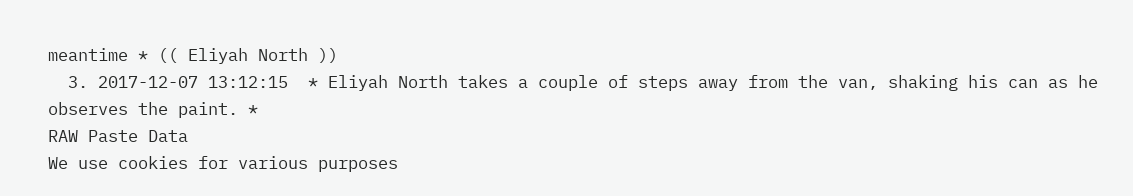meantime * (( Eliyah North ))
  3. 2017-12-07 13:12:15  * Eliyah North takes a couple of steps away from the van, shaking his can as he observes the paint. *
RAW Paste Data
We use cookies for various purposes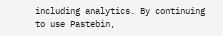including analytics. By continuing to use Pastebin,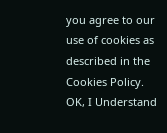you agree to our use of cookies as described in the Cookies Policy. OK, I Understand